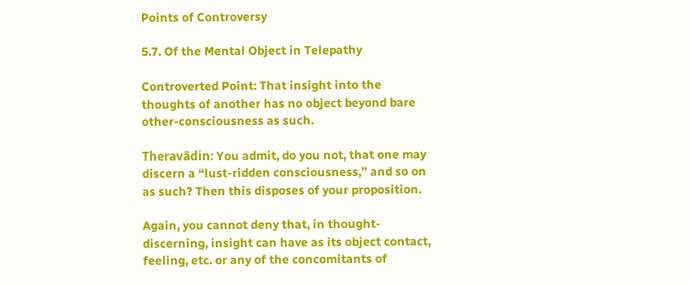Points of Controversy

5.7. Of the Mental Object in Telepathy

Controverted Point: That insight into the thoughts of another has no object beyond bare other-consciousness as such.

Theravādin: You admit, do you not, that one may discern a “lust-ridden consciousness,” and so on as such? Then this disposes of your proposition.

Again, you cannot deny that, in thought-discerning, insight can have as its object contact, feeling, etc. or any of the concomitants of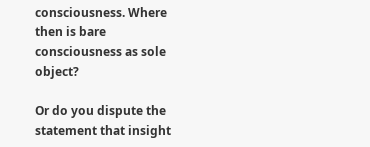consciousness. Where then is bare consciousness as sole object?

Or do you dispute the statement that insight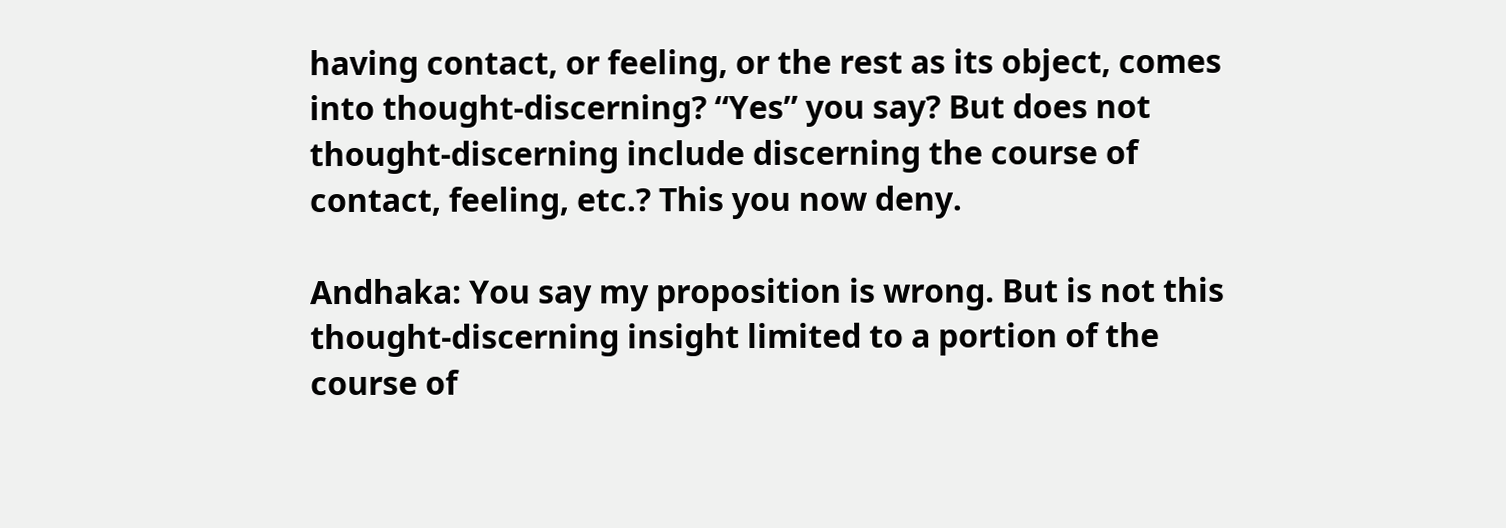having contact, or feeling, or the rest as its object, comes into thought-discerning? “Yes” you say? But does not thought-discerning include discerning the course of contact, feeling, etc.? This you now deny.

Andhaka: You say my proposition is wrong. But is not this thought-discerning insight limited to a portion of the course of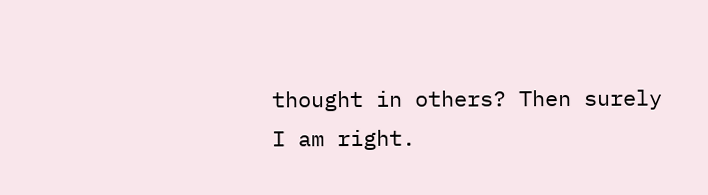thought in others? Then surely I am right.